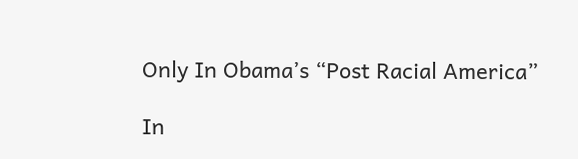Only In Obama’s “Post Racial America”

In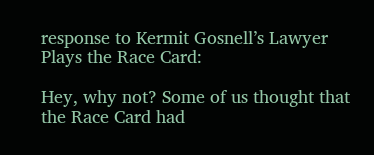response to Kermit Gosnell’s Lawyer Plays the Race Card:

Hey, why not? Some of us thought that the Race Card had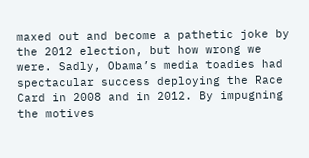maxed out and become a pathetic joke by the 2012 election, but how wrong we were. Sadly, Obama’s media toadies had spectacular success deploying the Race Card in 2008 and in 2012. By impugning the motives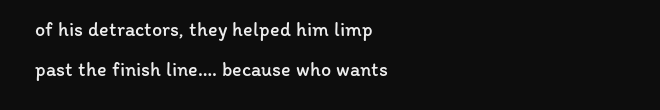of his detractors, they helped him limp past the finish line…. because who wants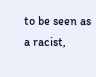to be seen as a racist,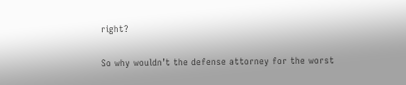right?

So why wouldn’t the defense attorney for the worst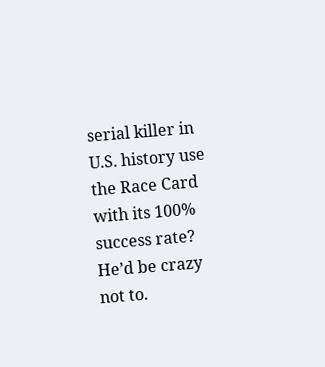serial killer in U.S. history use the Race Card with its 100% success rate? He’d be crazy not to.